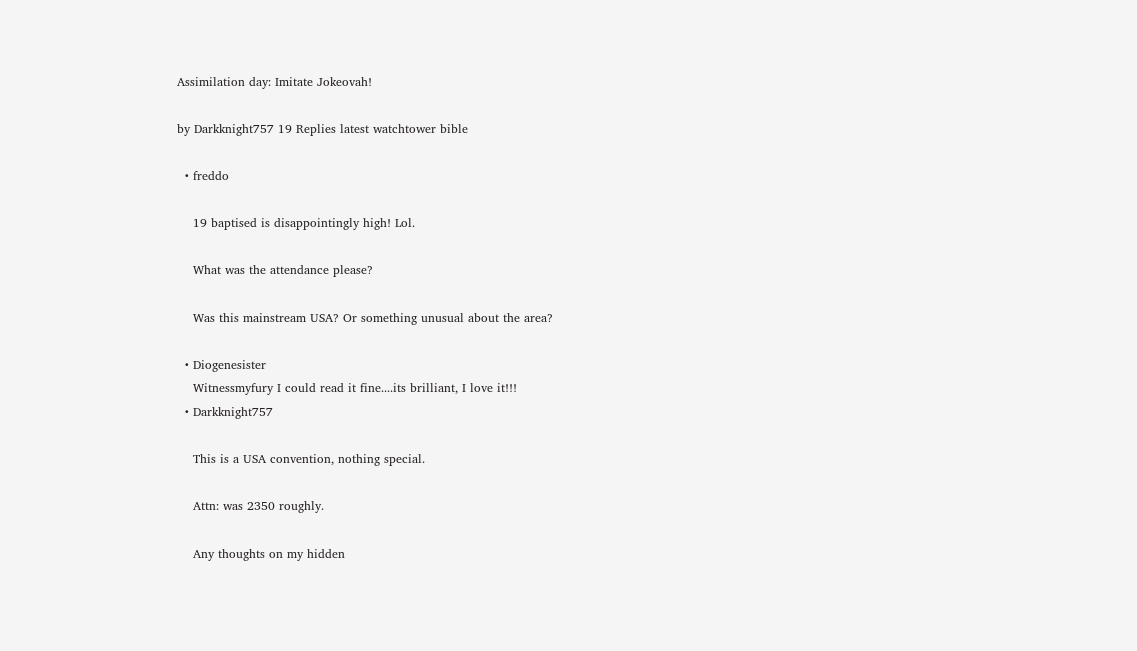Assimilation day: Imitate Jokeovah!

by Darkknight757 19 Replies latest watchtower bible

  • freddo

    19 baptised is disappointingly high! Lol.

    What was the attendance please?

    Was this mainstream USA? Or something unusual about the area?

  • Diogenesister
    Witnessmyfury I could read it fine....its brilliant, I love it!!!
  • Darkknight757

    This is a USA convention, nothing special.

    Attn: was 2350 roughly.

    Any thoughts on my hidden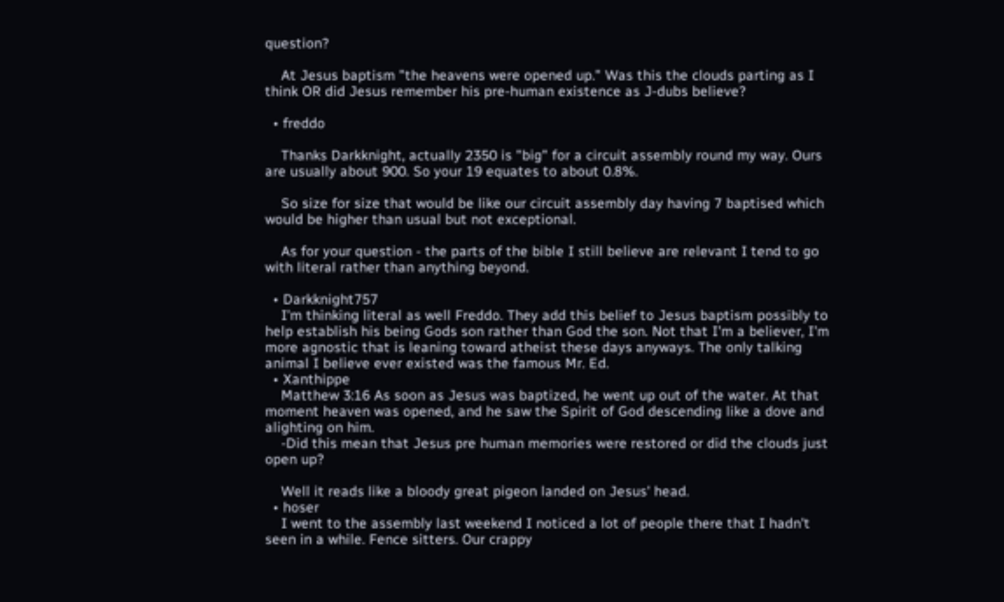question?

    At Jesus baptism "the heavens were opened up." Was this the clouds parting as I think OR did Jesus remember his pre-human existence as J-dubs believe?

  • freddo

    Thanks Darkknight, actually 2350 is "big" for a circuit assembly round my way. Ours are usually about 900. So your 19 equates to about 0.8%.

    So size for size that would be like our circuit assembly day having 7 baptised which would be higher than usual but not exceptional.

    As for your question - the parts of the bible I still believe are relevant I tend to go with literal rather than anything beyond.

  • Darkknight757
    I'm thinking literal as well Freddo. They add this belief to Jesus baptism possibly to help establish his being Gods son rather than God the son. Not that I'm a believer, I'm more agnostic that is leaning toward atheist these days anyways. The only talking animal I believe ever existed was the famous Mr. Ed.
  • Xanthippe
    Matthew 3:16 As soon as Jesus was baptized, he went up out of the water. At that moment heaven was opened, and he saw the Spirit of God descending like a dove and alighting on him.
    -Did this mean that Jesus pre human memories were restored or did the clouds just open up?

    Well it reads like a bloody great pigeon landed on Jesus' head.
  • hoser
    I went to the assembly last weekend I noticed a lot of people there that I hadn't seen in a while. Fence sitters. Our crappy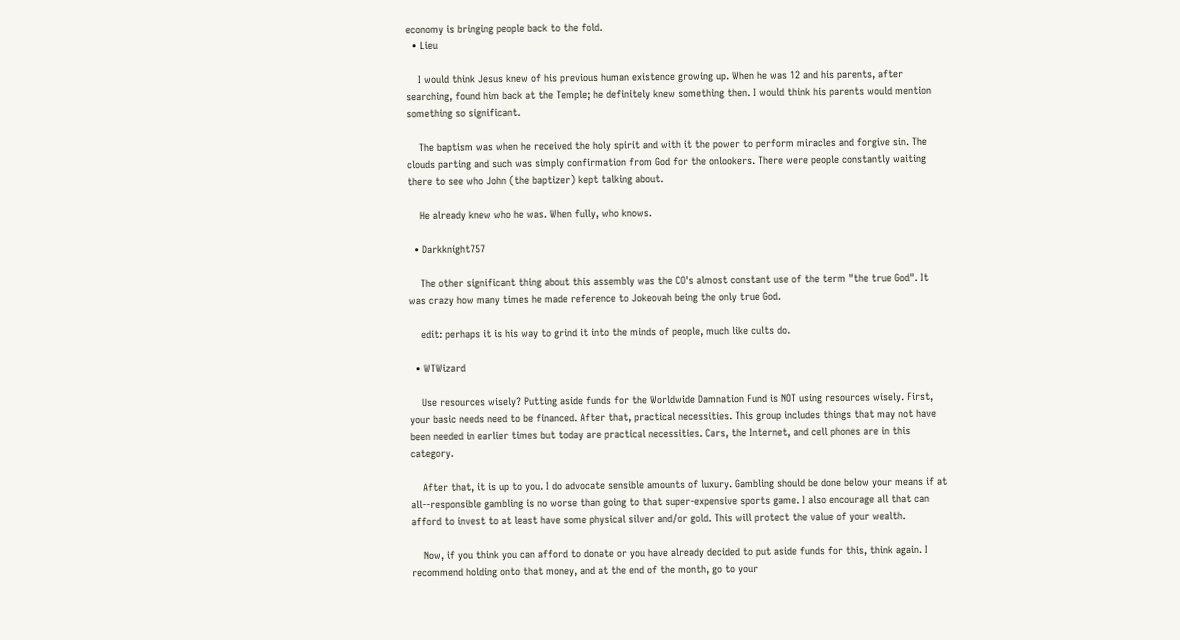economy is bringing people back to the fold.
  • Lieu

    I would think Jesus knew of his previous human existence growing up. When he was 12 and his parents, after searching, found him back at the Temple; he definitely knew something then. I would think his parents would mention something so significant.

    The baptism was when he received the holy spirit and with it the power to perform miracles and forgive sin. The clouds parting and such was simply confirmation from God for the onlookers. There were people constantly waiting there to see who John (the baptizer) kept talking about.

    He already knew who he was. When fully, who knows.

  • Darkknight757

    The other significant thing about this assembly was the CO's almost constant use of the term "the true God". It was crazy how many times he made reference to Jokeovah being the only true God.

    edit: perhaps it is his way to grind it into the minds of people, much like cults do.

  • WTWizard

    Use resources wisely? Putting aside funds for the Worldwide Damnation Fund is NOT using resources wisely. First, your basic needs need to be financed. After that, practical necessities. This group includes things that may not have been needed in earlier times but today are practical necessities. Cars, the Internet, and cell phones are in this category.

    After that, it is up to you. I do advocate sensible amounts of luxury. Gambling should be done below your means if at all--responsible gambling is no worse than going to that super-expensive sports game. I also encourage all that can afford to invest to at least have some physical silver and/or gold. This will protect the value of your wealth.

    Now, if you think you can afford to donate or you have already decided to put aside funds for this, think again. I recommend holding onto that money, and at the end of the month, go to your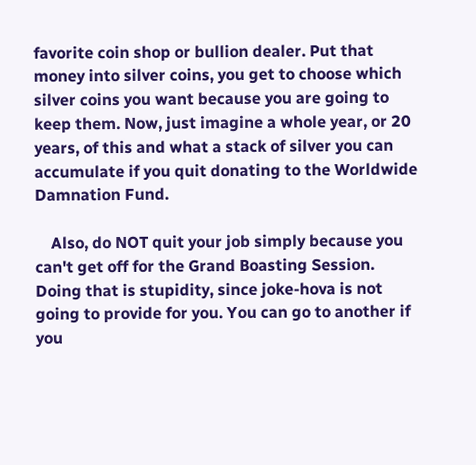favorite coin shop or bullion dealer. Put that money into silver coins, you get to choose which silver coins you want because you are going to keep them. Now, just imagine a whole year, or 20 years, of this and what a stack of silver you can accumulate if you quit donating to the Worldwide Damnation Fund.

    Also, do NOT quit your job simply because you can't get off for the Grand Boasting Session. Doing that is stupidity, since joke-hova is not going to provide for you. You can go to another if you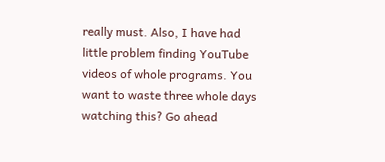really must. Also, I have had little problem finding YouTube videos of whole programs. You want to waste three whole days watching this? Go ahead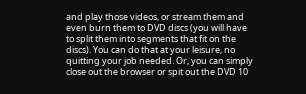and play those videos, or stream them and even burn them to DVD discs (you will have to split them into segments that fit on the discs). You can do that at your leisure, no quitting your job needed. Or, you can simply close out the browser or spit out the DVD 10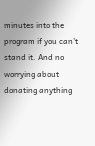minutes into the program if you can't stand it. And no worrying about donating anything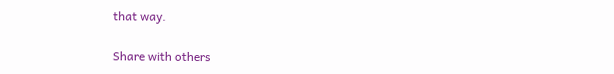that way.

Share with others